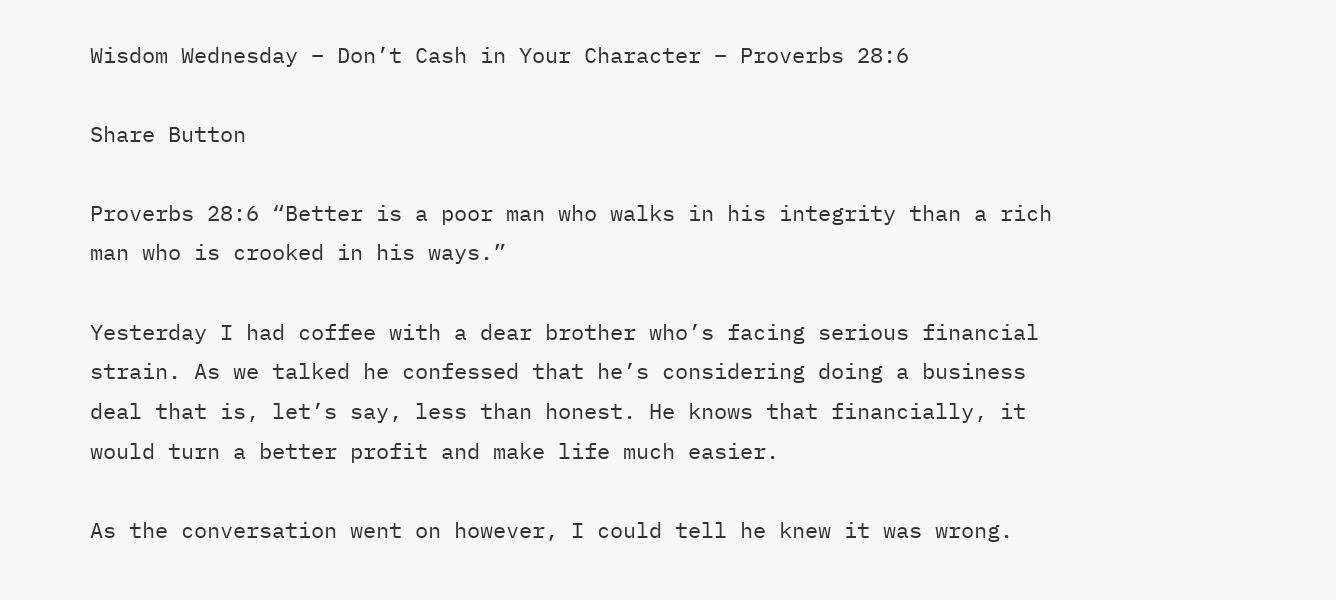Wisdom Wednesday – Don’t Cash in Your Character – Proverbs 28:6

Share Button

Proverbs 28:6 “Better is a poor man who walks in his integrity than a rich man who is crooked in his ways.”

Yesterday I had coffee with a dear brother who’s facing serious financial strain. As we talked he confessed that he’s considering doing a business deal that is, let’s say, less than honest. He knows that financially, it would turn a better profit and make life much easier.

As the conversation went on however, I could tell he knew it was wrong.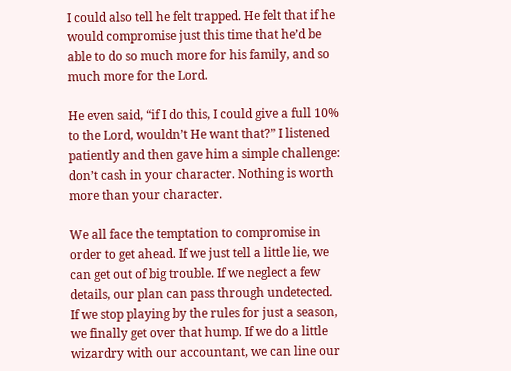I could also tell he felt trapped. He felt that if he would compromise just this time that he’d be able to do so much more for his family, and so much more for the Lord.

He even said, “if I do this, I could give a full 10% to the Lord, wouldn’t He want that?” I listened patiently and then gave him a simple challenge: don’t cash in your character. Nothing is worth more than your character.

We all face the temptation to compromise in order to get ahead. If we just tell a little lie, we can get out of big trouble. If we neglect a few details, our plan can pass through undetected. If we stop playing by the rules for just a season, we finally get over that hump. If we do a little wizardry with our accountant, we can line our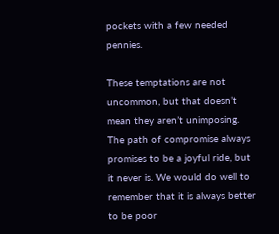pockets with a few needed pennies.

These temptations are not uncommon, but that doesn’t mean they aren’t unimposing. The path of compromise always promises to be a joyful ride, but it never is. We would do well to remember that it is always better to be poor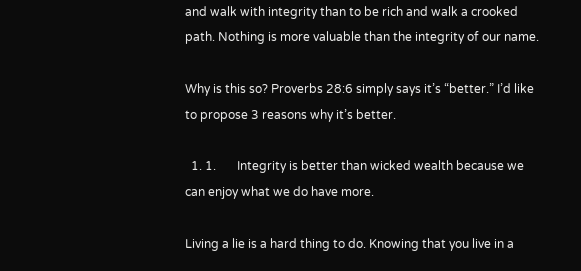and walk with integrity than to be rich and walk a crooked path. Nothing is more valuable than the integrity of our name.

Why is this so? Proverbs 28:6 simply says it’s “better.” I’d like to propose 3 reasons why it’s better.

  1. 1.       Integrity is better than wicked wealth because we can enjoy what we do have more.

Living a lie is a hard thing to do. Knowing that you live in a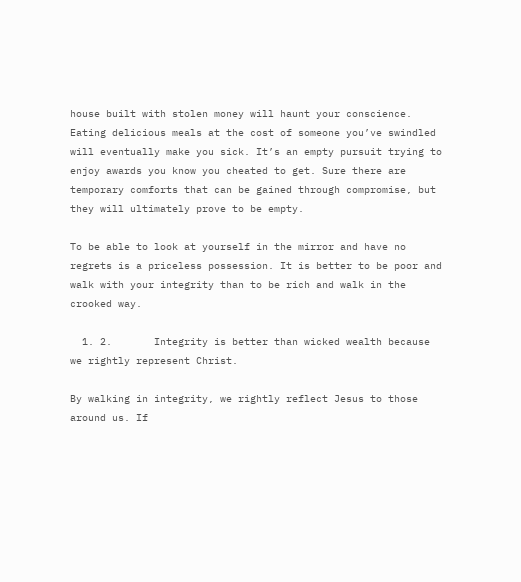house built with stolen money will haunt your conscience. Eating delicious meals at the cost of someone you’ve swindled will eventually make you sick. It’s an empty pursuit trying to enjoy awards you know you cheated to get. Sure there are temporary comforts that can be gained through compromise, but they will ultimately prove to be empty.

To be able to look at yourself in the mirror and have no regrets is a priceless possession. It is better to be poor and walk with your integrity than to be rich and walk in the crooked way.

  1. 2.       Integrity is better than wicked wealth because we rightly represent Christ.

By walking in integrity, we rightly reflect Jesus to those around us. If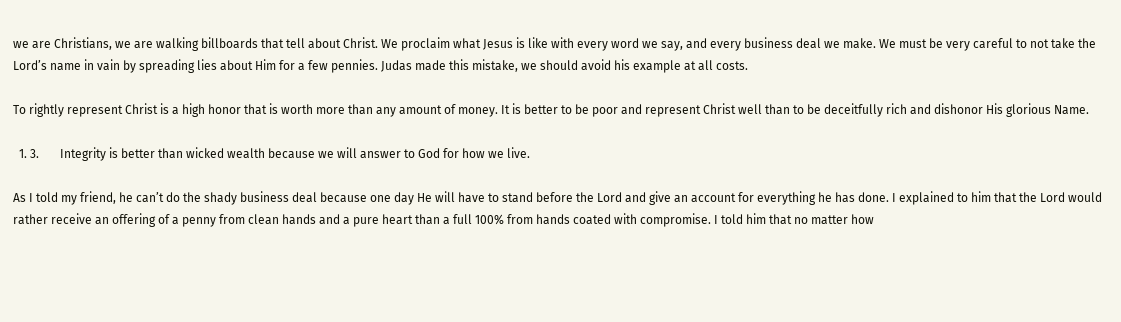we are Christians, we are walking billboards that tell about Christ. We proclaim what Jesus is like with every word we say, and every business deal we make. We must be very careful to not take the Lord’s name in vain by spreading lies about Him for a few pennies. Judas made this mistake, we should avoid his example at all costs.

To rightly represent Christ is a high honor that is worth more than any amount of money. It is better to be poor and represent Christ well than to be deceitfully rich and dishonor His glorious Name.

  1. 3.       Integrity is better than wicked wealth because we will answer to God for how we live.

As I told my friend, he can’t do the shady business deal because one day He will have to stand before the Lord and give an account for everything he has done. I explained to him that the Lord would rather receive an offering of a penny from clean hands and a pure heart than a full 100% from hands coated with compromise. I told him that no matter how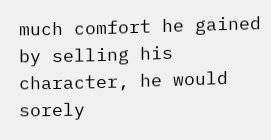much comfort he gained by selling his character, he would sorely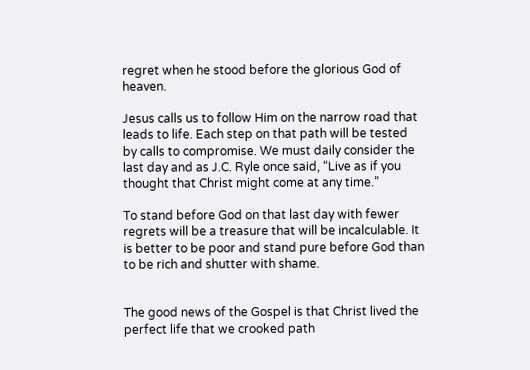regret when he stood before the glorious God of heaven.

Jesus calls us to follow Him on the narrow road that leads to life. Each step on that path will be tested by calls to compromise. We must daily consider the last day and as J.C. Ryle once said, “Live as if you thought that Christ might come at any time.”

To stand before God on that last day with fewer regrets will be a treasure that will be incalculable. It is better to be poor and stand pure before God than to be rich and shutter with shame.


The good news of the Gospel is that Christ lived the perfect life that we crooked path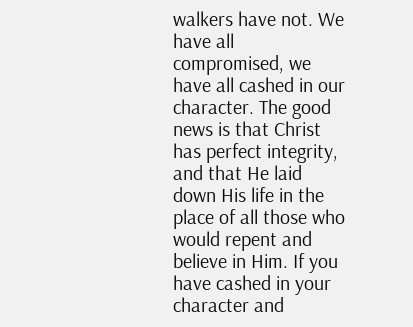walkers have not. We have all compromised, we have all cashed in our character. The good news is that Christ has perfect integrity, and that He laid down His life in the place of all those who would repent and believe in Him. If you have cashed in your character and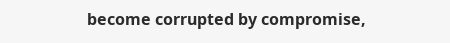become corrupted by compromise,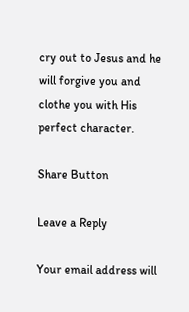cry out to Jesus and he will forgive you and clothe you with His perfect character.

Share Button

Leave a Reply

Your email address will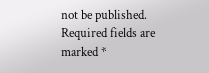not be published. Required fields are marked *